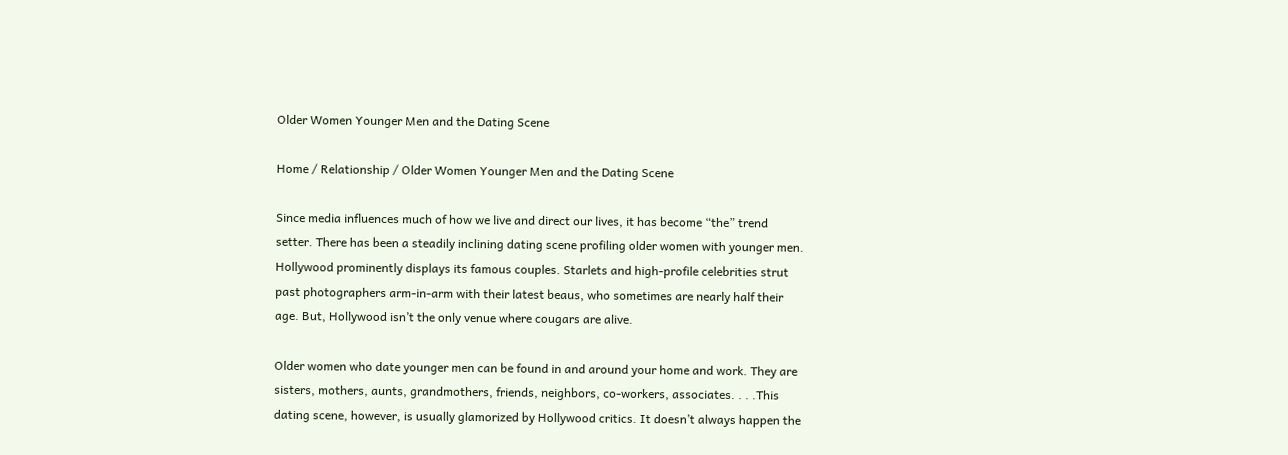Older Women Younger Men and the Dating Scene

Home / Relationship / Older Women Younger Men and the Dating Scene

Since media influences much of how we live and direct our lives, it has become “the” trend setter. There has been a steadily inclining dating scene profiling older women with younger men. Hollywood prominently displays its famous couples. Starlets and high-profile celebrities strut past photographers arm-in-arm with their latest beaus, who sometimes are nearly half their age. But, Hollywood isn’t the only venue where cougars are alive.

Older women who date younger men can be found in and around your home and work. They are sisters, mothers, aunts, grandmothers, friends, neighbors, co-workers, associates. . . .This dating scene, however, is usually glamorized by Hollywood critics. It doesn’t always happen the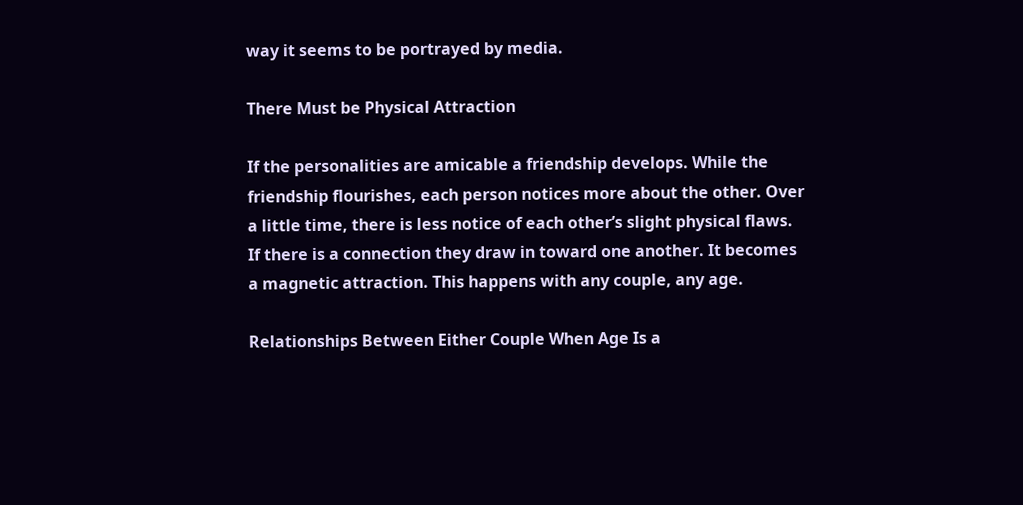way it seems to be portrayed by media.

There Must be Physical Attraction

If the personalities are amicable a friendship develops. While the friendship flourishes, each person notices more about the other. Over a little time, there is less notice of each other’s slight physical flaws. If there is a connection they draw in toward one another. It becomes a magnetic attraction. This happens with any couple, any age.

Relationships Between Either Couple When Age Is a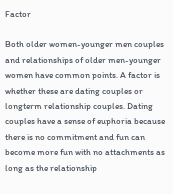Factor

Both older women-younger men couples and relationships of older men-younger women have common points. A factor is whether these are dating couples or longterm relationship couples. Dating couples have a sense of euphoria because there is no commitment and fun can become more fun with no attachments as long as the relationship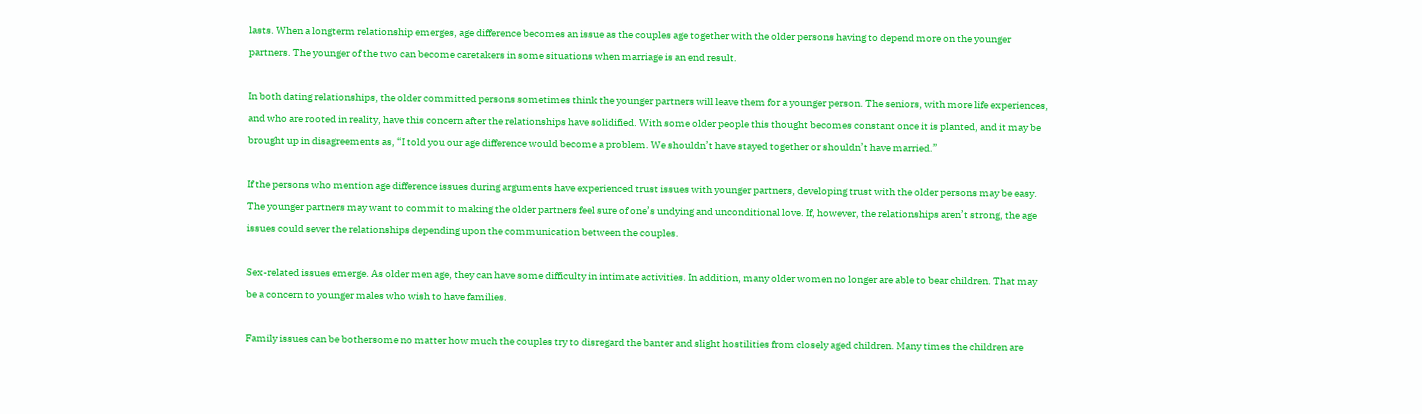lasts. When a longterm relationship emerges, age difference becomes an issue as the couples age together with the older persons having to depend more on the younger partners. The younger of the two can become caretakers in some situations when marriage is an end result.

In both dating relationships, the older committed persons sometimes think the younger partners will leave them for a younger person. The seniors, with more life experiences, and who are rooted in reality, have this concern after the relationships have solidified. With some older people this thought becomes constant once it is planted, and it may be brought up in disagreements as, “I told you our age difference would become a problem. We shouldn’t have stayed together or shouldn’t have married.”

If the persons who mention age difference issues during arguments have experienced trust issues with younger partners, developing trust with the older persons may be easy. The younger partners may want to commit to making the older partners feel sure of one’s undying and unconditional love. If, however, the relationships aren’t strong, the age issues could sever the relationships depending upon the communication between the couples.

Sex-related issues emerge. As older men age, they can have some difficulty in intimate activities. In addition, many older women no longer are able to bear children. That may be a concern to younger males who wish to have families.

Family issues can be bothersome no matter how much the couples try to disregard the banter and slight hostilities from closely aged children. Many times the children are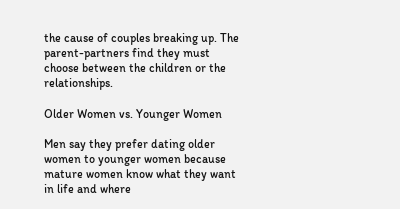the cause of couples breaking up. The parent-partners find they must choose between the children or the relationships.

Older Women vs. Younger Women

Men say they prefer dating older women to younger women because mature women know what they want in life and where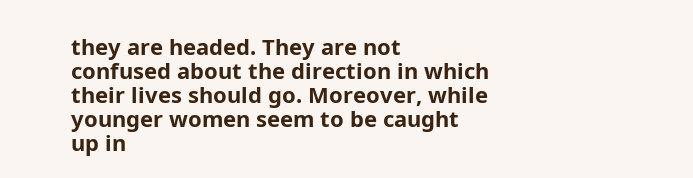they are headed. They are not confused about the direction in which their lives should go. Moreover, while younger women seem to be caught up in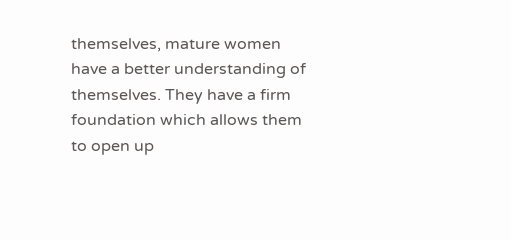themselves, mature women have a better understanding of themselves. They have a firm foundation which allows them to open up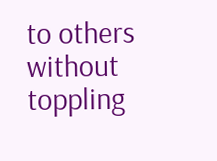to others without toppling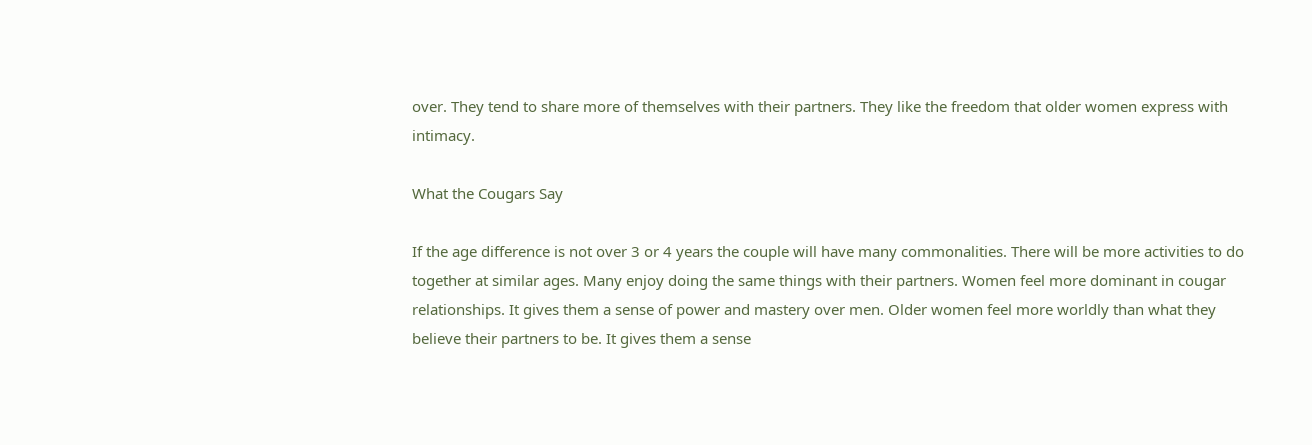over. They tend to share more of themselves with their partners. They like the freedom that older women express with intimacy.

What the Cougars Say

If the age difference is not over 3 or 4 years the couple will have many commonalities. There will be more activities to do together at similar ages. Many enjoy doing the same things with their partners. Women feel more dominant in cougar relationships. It gives them a sense of power and mastery over men. Older women feel more worldly than what they believe their partners to be. It gives them a sense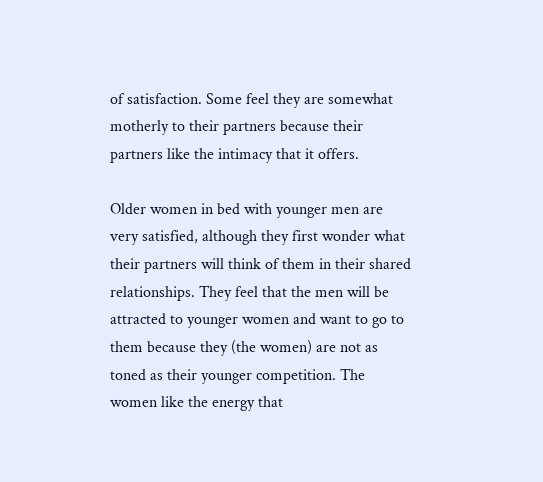of satisfaction. Some feel they are somewhat motherly to their partners because their partners like the intimacy that it offers.

Older women in bed with younger men are very satisfied, although they first wonder what their partners will think of them in their shared relationships. They feel that the men will be attracted to younger women and want to go to them because they (the women) are not as toned as their younger competition. The women like the energy that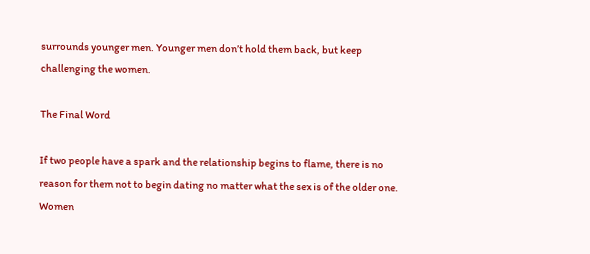surrounds younger men. Younger men don’t hold them back, but keep challenging the women.

The Final Word

If two people have a spark and the relationship begins to flame, there is no reason for them not to begin dating no matter what the sex is of the older one. Women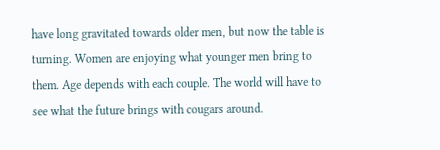have long gravitated towards older men, but now the table is turning. Women are enjoying what younger men bring to them. Age depends with each couple. The world will have to see what the future brings with cougars around.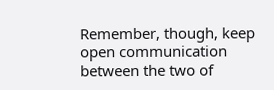Remember, though, keep open communication between the two of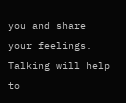you and share your feelings. Talking will help to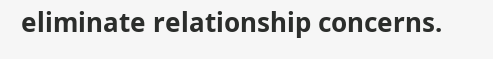eliminate relationship concerns.